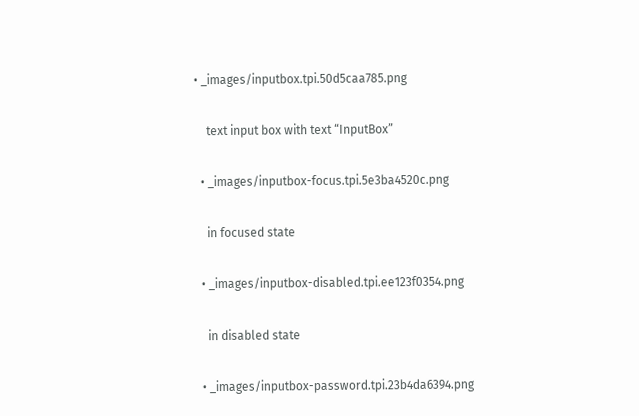• _images/inputbox.tpi.50d5caa785.png

    text input box with text “InputBox”

  • _images/inputbox-focus.tpi.5e3ba4520c.png

    in focused state

  • _images/inputbox-disabled.tpi.ee123f0354.png

    in disabled state

  • _images/inputbox-password.tpi.23b4da6394.png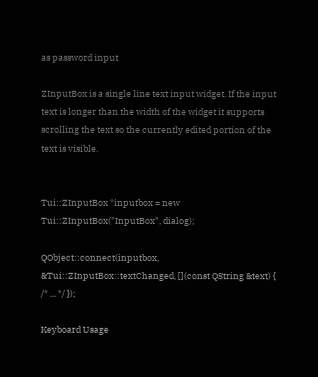as password input

ZInputBox is a single line text input widget. If the input text is longer than the width of the widget it supports scrolling the text so the currently edited portion of the text is visible.


Tui::ZInputBox *inputbox = new Tui::ZInputBox("InputBox", dialog);

QObject::connect(inputbox, &Tui::ZInputBox::textChanged, [](const QString &text) { /* ... */ });

Keyboard Usage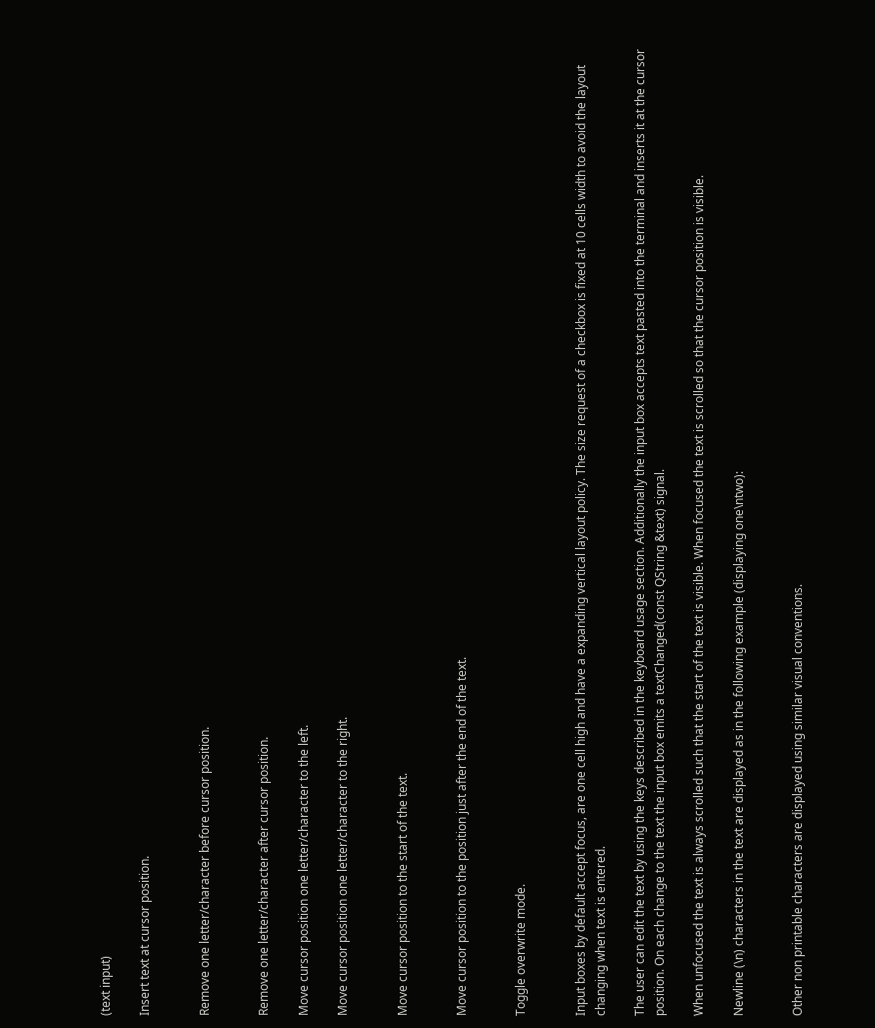(text input)

Insert text at cursor position.


Remove one letter/character before cursor position.


Remove one letter/character after cursor position.

Move cursor position one letter/character to the left.

Move cursor position one letter/character to the right.


Move cursor position to the start of the text.


Move cursor position to the position just after the end of the text.


Toggle overwrite mode.


Input boxes by default accept focus, are one cell high and have a expanding vertical layout policy. The size request of a checkbox is fixed at 10 cells width to avoid the layout changing when text is entered.

The user can edit the text by using the keys described in the keyboard usage section. Additionally the input box accepts text pasted into the terminal and inserts it at the cursor position. On each change to the text the input box emits a textChanged(const QString &text) signal.

When unfocused the text is always scrolled such that the start of the text is visible. When focused the text is scrolled so that the cursor position is visible.

Newline (\n) characters in the text are displayed as in the following example (displaying one\ntwo):


Other non printable characters are displayed using similar visual conventions.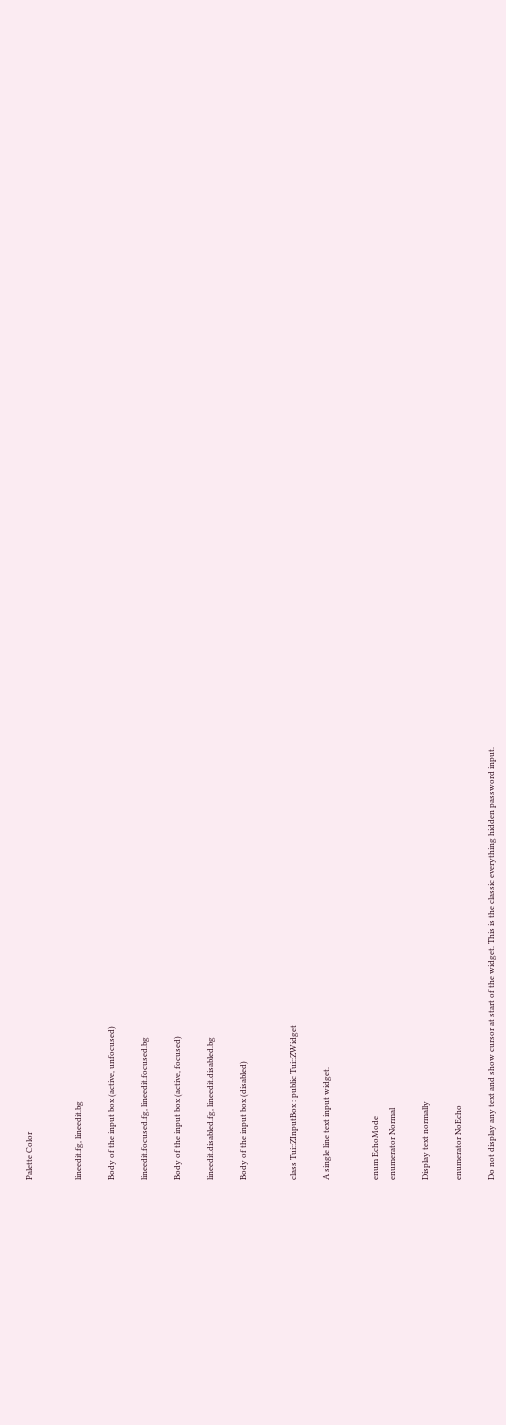Palette Color


lineedit.fg, lineedit.bg

Body of the input box (active, unfocused)

lineedit.focused.fg, lineedit.focused.bg

Body of the input box (active, focused)

lineedit.disabled.fg, lineedit.disabled.bg

Body of the input box (disabled)


class Tui::ZInputBox : public Tui::ZWidget

A single line text input widget.


enum EchoMode
enumerator Normal

Display text normally

enumerator NoEcho

Do not display any text and show cursor at start of the widget. This is the classic everything hidden password input.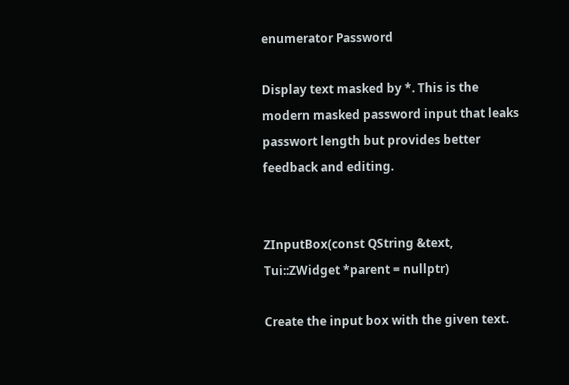enumerator Password

Display text masked by *. This is the modern masked password input that leaks passwort length but provides better feedback and editing.


ZInputBox(const QString &text, Tui::ZWidget *parent = nullptr)

Create the input box with the given text.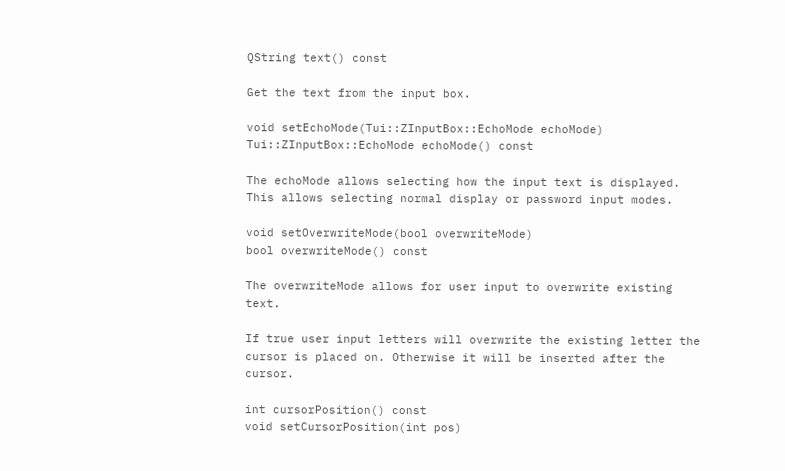QString text() const

Get the text from the input box.

void setEchoMode(Tui::ZInputBox::EchoMode echoMode)
Tui::ZInputBox::EchoMode echoMode() const

The echoMode allows selecting how the input text is displayed. This allows selecting normal display or password input modes.

void setOverwriteMode(bool overwriteMode)
bool overwriteMode() const

The overwriteMode allows for user input to overwrite existing text.

If true user input letters will overwrite the existing letter the cursor is placed on. Otherwise it will be inserted after the cursor.

int cursorPosition() const
void setCursorPosition(int pos)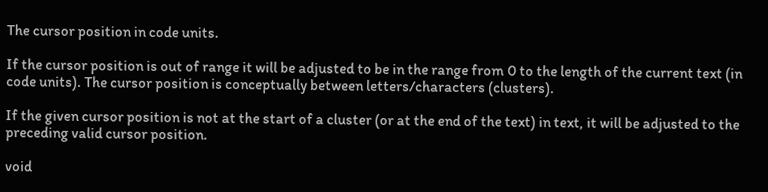The cursor position in code units.

If the cursor position is out of range it will be adjusted to be in the range from 0 to the length of the current text (in code units). The cursor position is conceptually between letters/characters (clusters).

If the given cursor position is not at the start of a cluster (or at the end of the text) in text, it will be adjusted to the preceding valid cursor position.

void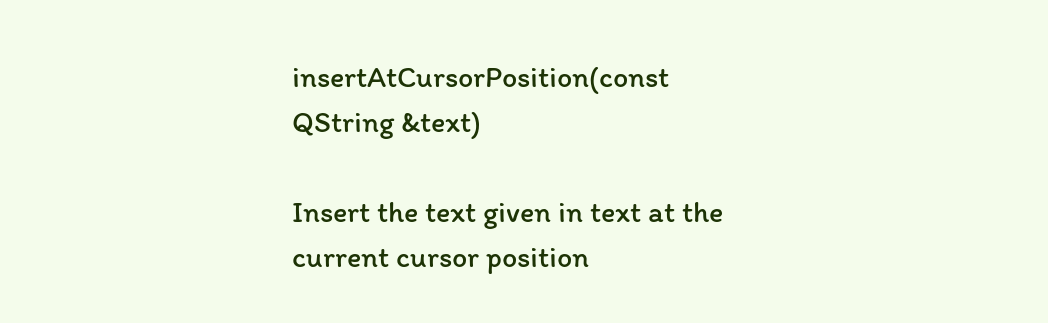insertAtCursorPosition(const QString &text)

Insert the text given in text at the current cursor position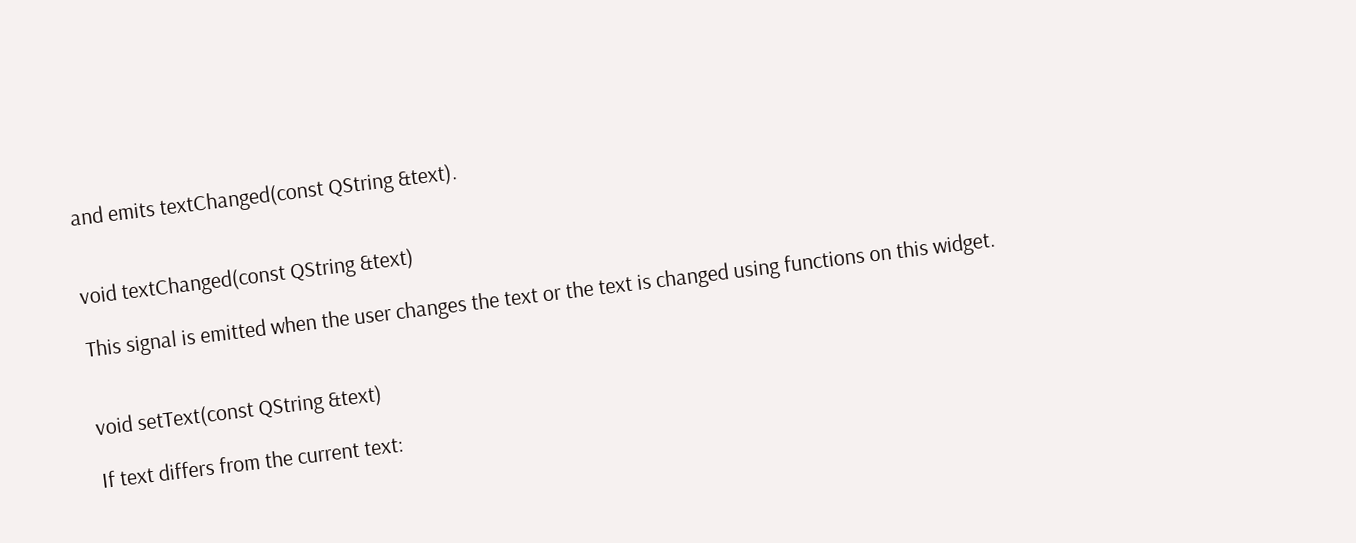and emits textChanged(const QString &text).


void textChanged(const QString &text)

This signal is emitted when the user changes the text or the text is changed using functions on this widget.


void setText(const QString &text)

If text differs from the current text: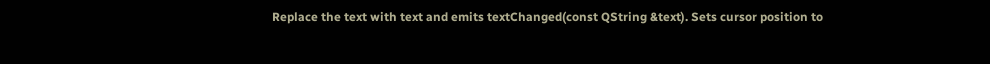Replace the text with text and emits textChanged(const QString &text). Sets cursor position to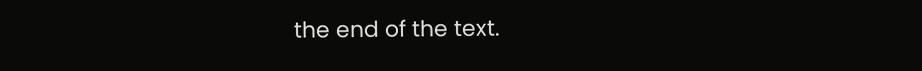the end of the text.